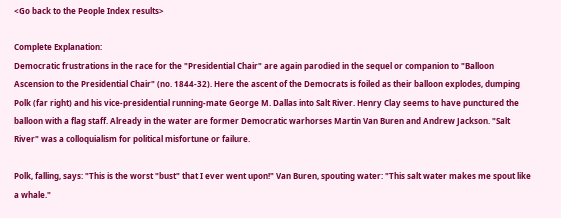<Go back to the People Index results>

Complete Explanation:
Democratic frustrations in the race for the "Presidential Chair" are again parodied in the sequel or companion to "Balloon Ascension to the Presidential Chair" (no. 1844-32). Here the ascent of the Democrats is foiled as their balloon explodes, dumping Polk (far right) and his vice-presidential running-mate George M. Dallas into Salt River. Henry Clay seems to have punctured the balloon with a flag staff. Already in the water are former Democratic warhorses Martin Van Buren and Andrew Jackson. "Salt River" was a colloquialism for political misfortune or failure.

Polk, falling, says: "This is the worst "bust" that I ever went upon!" Van Buren, spouting water: "This salt water makes me spout like a whale."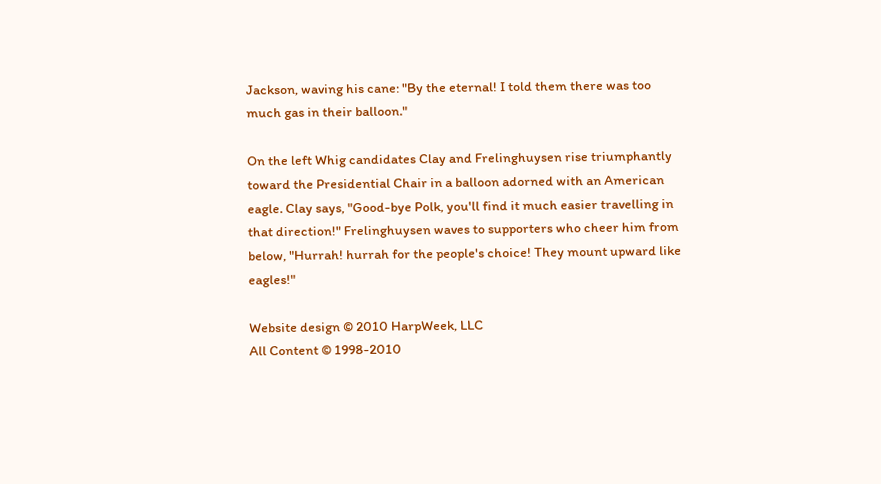Jackson, waving his cane: "By the eternal! I told them there was too much gas in their balloon."

On the left Whig candidates Clay and Frelinghuysen rise triumphantly toward the Presidential Chair in a balloon adorned with an American eagle. Clay says, "Good-bye Polk, you'll find it much easier travelling in that direction!" Frelinghuysen waves to supporters who cheer him from below, "Hurrah! hurrah for the people's choice! They mount upward like eagles!"

Website design © 2010 HarpWeek, LLC
All Content © 1998-2010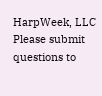HarpWeek, LLC
Please submit questions to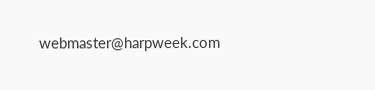webmaster@harpweek.com